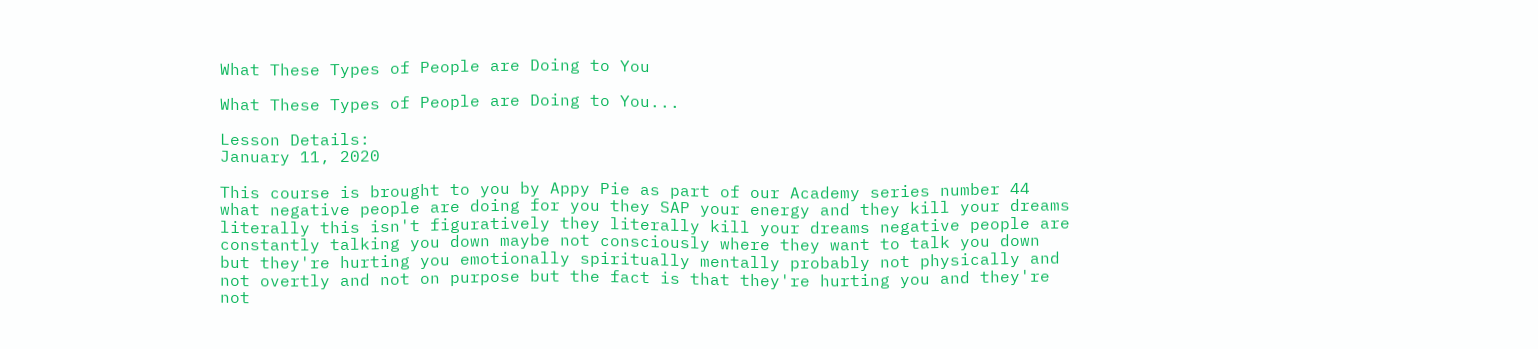What These Types of People are Doing to You

What These Types of People are Doing to You...

Lesson Details:
January 11, 2020

This course is brought to you by Appy Pie as part of our Academy series number 44 what negative people are doing for you they SAP your energy and they kill your dreams literally this isn't figuratively they literally kill your dreams negative people are constantly talking you down maybe not consciously where they want to talk you down but they're hurting you emotionally spiritually mentally probably not physically and not overtly and not on purpose but the fact is that they're hurting you and they're not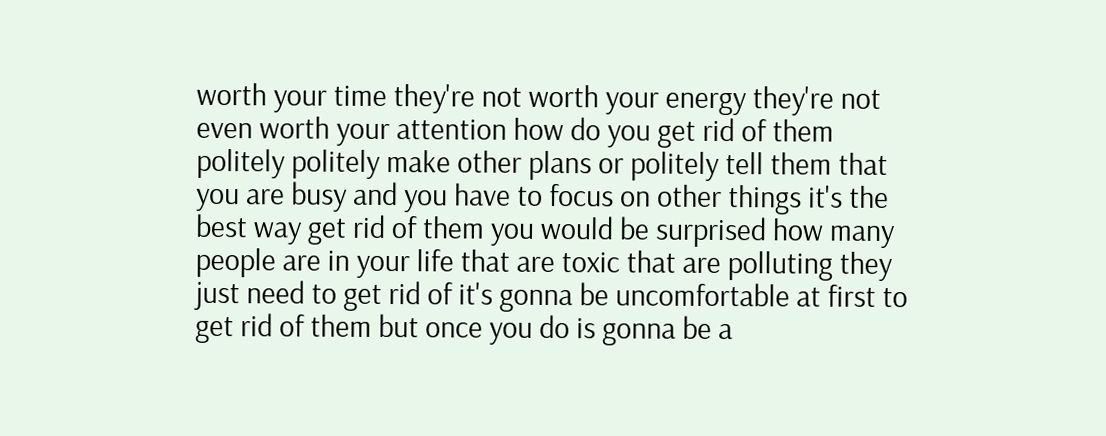worth your time they're not worth your energy they're not even worth your attention how do you get rid of them politely politely make other plans or politely tell them that you are busy and you have to focus on other things it's the best way get rid of them you would be surprised how many people are in your life that are toxic that are polluting they just need to get rid of it's gonna be uncomfortable at first to get rid of them but once you do is gonna be a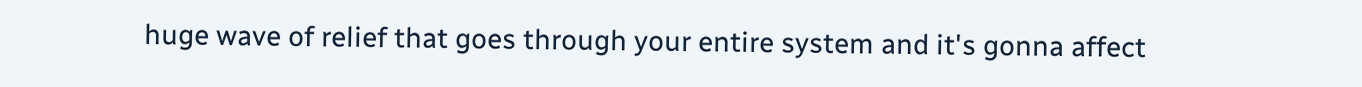huge wave of relief that goes through your entire system and it's gonna affect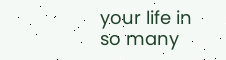your life in so many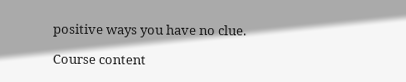positive ways you have no clue.

Course content